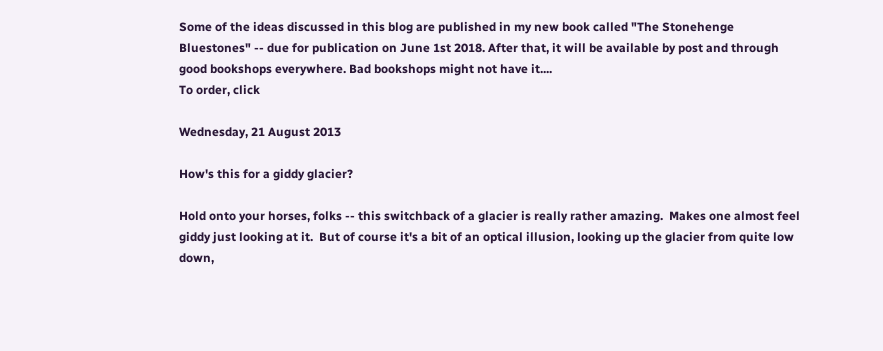Some of the ideas discussed in this blog are published in my new book called "The Stonehenge Bluestones" -- due for publication on June 1st 2018. After that, it will be available by post and through good bookshops everywhere. Bad bookshops might not have it....
To order, click

Wednesday, 21 August 2013

How's this for a giddy glacier?

Hold onto your horses, folks -- this switchback of a glacier is really rather amazing.  Makes one almost feel giddy just looking at it.  But of course it's a bit of an optical illusion, looking up the glacier from quite low down,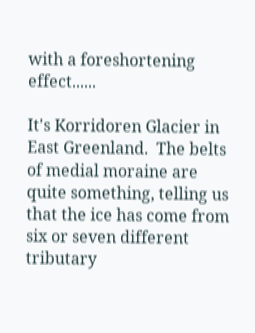with a foreshortening effect......

It's Korridoren Glacier in East Greenland.  The belts of medial moraine are quite something, telling us that the ice has come from six or seven different tributary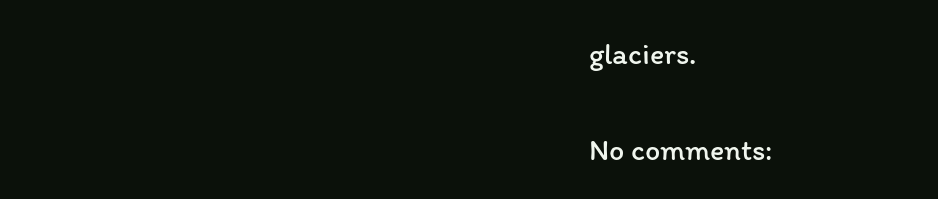glaciers.

No comments: